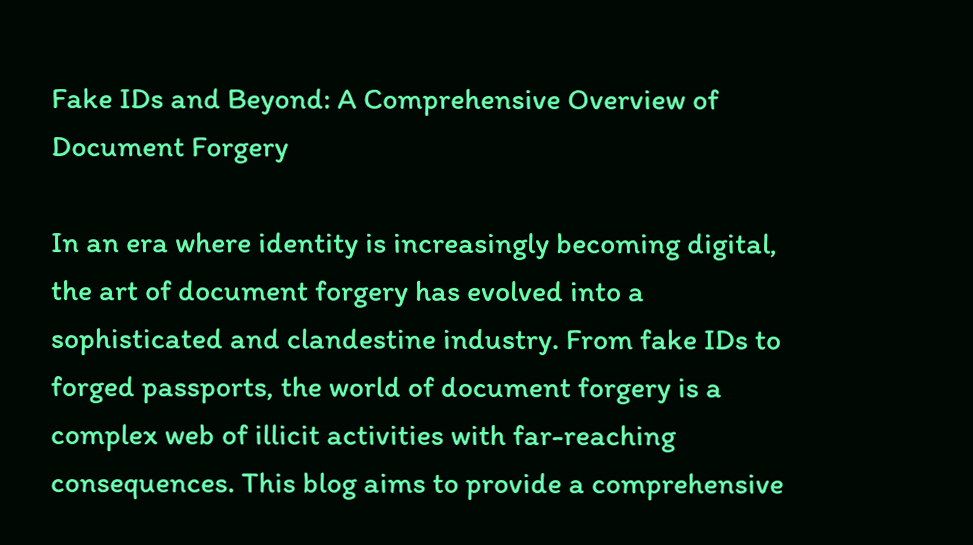Fake IDs and Beyond: A Comprehensive Overview of Document Forgery

In an era where identity is increasingly becoming digital, the art of document forgery has evolved into a sophisticated and clandestine industry. From fake IDs to forged passports, the world of document forgery is a complex web of illicit activities with far-reaching consequences. This blog aims to provide a comprehensive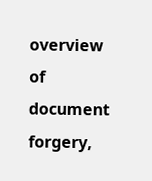overview of document forgery,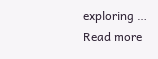exploring … Read more